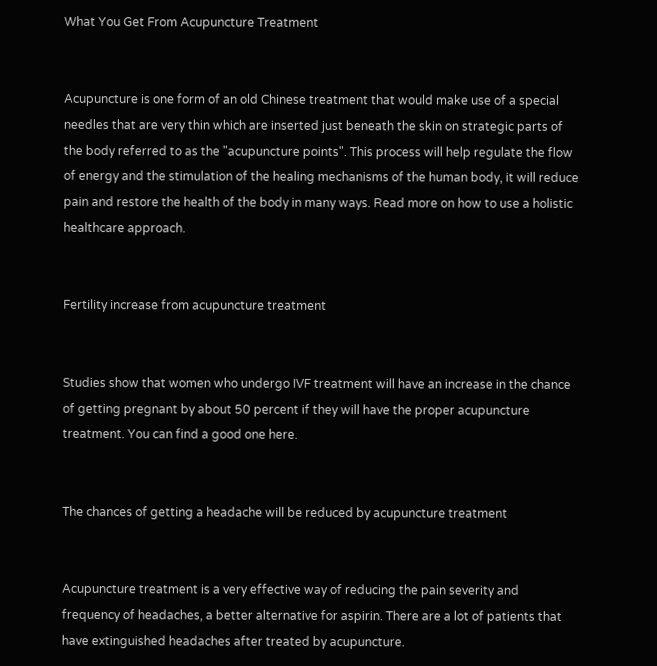What You Get From Acupuncture Treatment


Acupuncture is one form of an old Chinese treatment that would make use of a special needles that are very thin which are inserted just beneath the skin on strategic parts of the body referred to as the "acupuncture points". This process will help regulate the flow of energy and the stimulation of the healing mechanisms of the human body, it will reduce pain and restore the health of the body in many ways. Read more on how to use a holistic healthcare approach.


Fertility increase from acupuncture treatment


Studies show that women who undergo IVF treatment will have an increase in the chance of getting pregnant by about 50 percent if they will have the proper acupuncture treatment. You can find a good one here.


The chances of getting a headache will be reduced by acupuncture treatment


Acupuncture treatment is a very effective way of reducing the pain severity and frequency of headaches, a better alternative for aspirin. There are a lot of patients that have extinguished headaches after treated by acupuncture.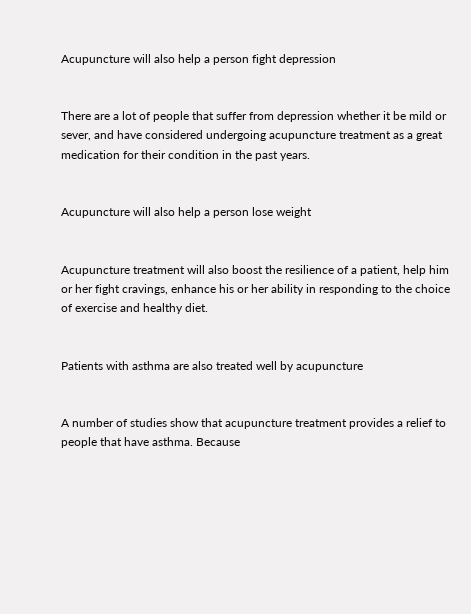Acupuncture will also help a person fight depression


There are a lot of people that suffer from depression whether it be mild or sever, and have considered undergoing acupuncture treatment as a great medication for their condition in the past years.


Acupuncture will also help a person lose weight


Acupuncture treatment will also boost the resilience of a patient, help him or her fight cravings, enhance his or her ability in responding to the choice of exercise and healthy diet.


Patients with asthma are also treated well by acupuncture


A number of studies show that acupuncture treatment provides a relief to people that have asthma. Because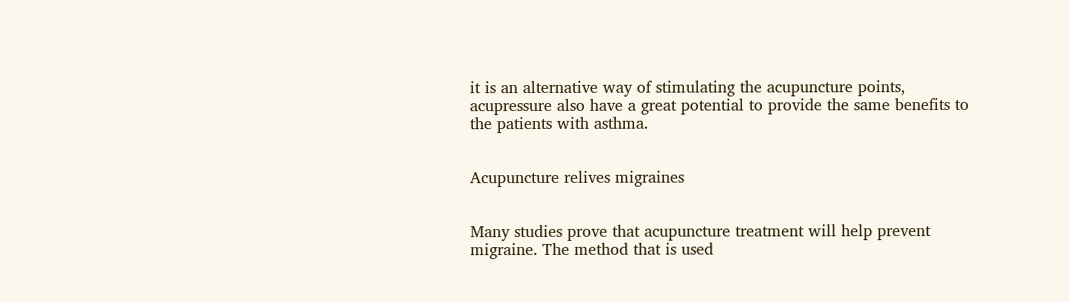it is an alternative way of stimulating the acupuncture points, acupressure also have a great potential to provide the same benefits to the patients with asthma.


Acupuncture relives migraines


Many studies prove that acupuncture treatment will help prevent migraine. The method that is used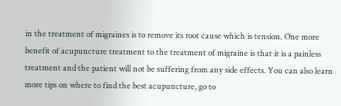in the treatment of migraines is to remove its root cause which is tension. One more benefit of acupuncture treatment to the treatment of migraine is that it is a painless treatment and the patient will not be suffering from any side effects. You can also learn more tips on where to find the best acupuncture, go to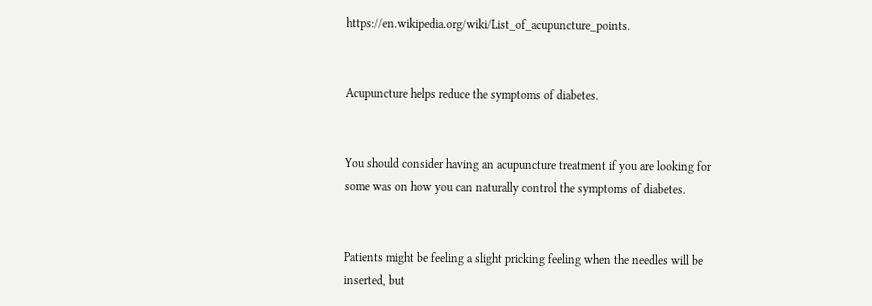https://en.wikipedia.org/wiki/List_of_acupuncture_points.


Acupuncture helps reduce the symptoms of diabetes.


You should consider having an acupuncture treatment if you are looking for some was on how you can naturally control the symptoms of diabetes.


Patients might be feeling a slight pricking feeling when the needles will be inserted, but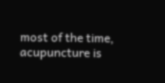most of the time, acupuncture is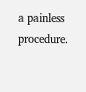a painless procedure.